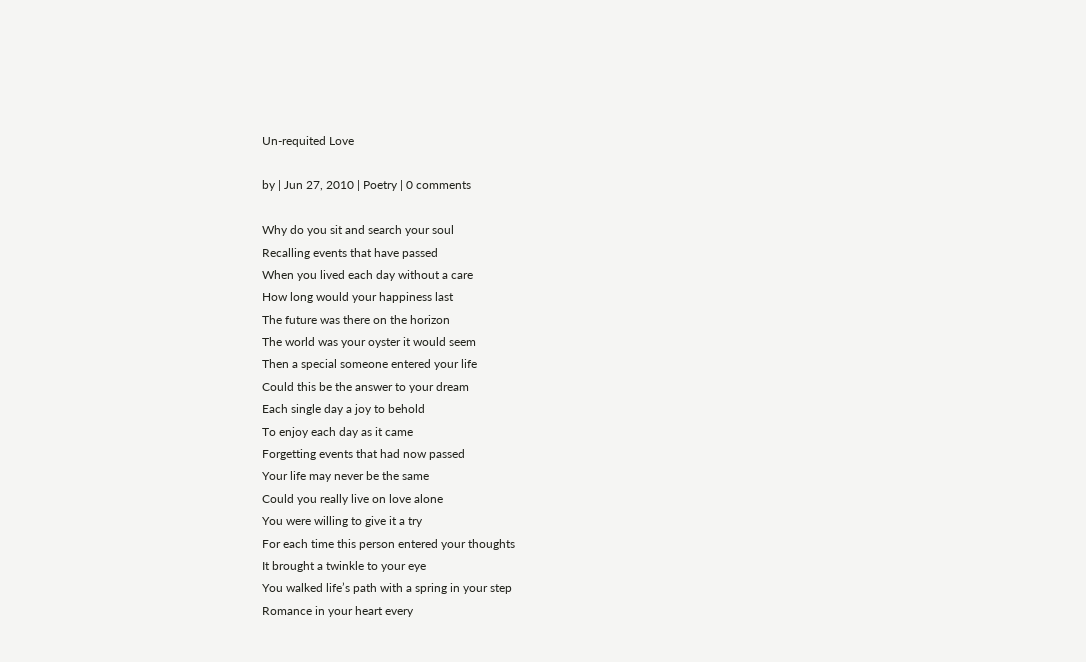Un-requited Love

by | Jun 27, 2010 | Poetry | 0 comments

Why do you sit and search your soul
Recalling events that have passed
When you lived each day without a care
How long would your happiness last
The future was there on the horizon
The world was your oyster it would seem
Then a special someone entered your life
Could this be the answer to your dream
Each single day a joy to behold
To enjoy each day as it came
Forgetting events that had now passed
Your life may never be the same
Could you really live on love alone
You were willing to give it a try
For each time this person entered your thoughts
It brought a twinkle to your eye
You walked life’s path with a spring in your step
Romance in your heart every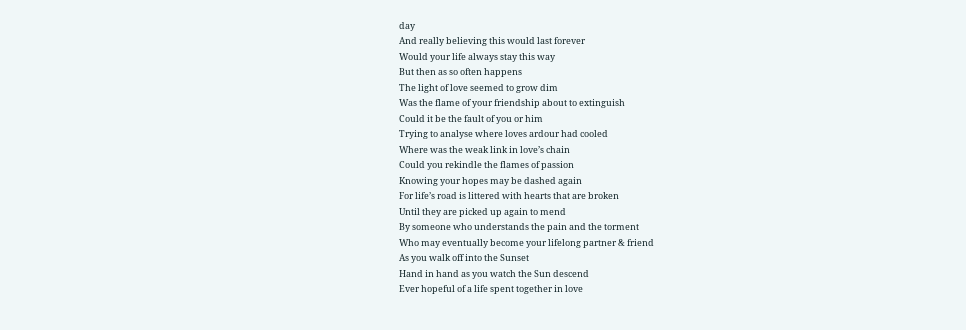day
And really believing this would last forever
Would your life always stay this way
But then as so often happens
The light of love seemed to grow dim
Was the flame of your friendship about to extinguish
Could it be the fault of you or him
Trying to analyse where loves ardour had cooled
Where was the weak link in love’s chain
Could you rekindle the flames of passion
Knowing your hopes may be dashed again
For life’s road is littered with hearts that are broken
Until they are picked up again to mend
By someone who understands the pain and the torment
Who may eventually become your lifelong partner & friend
As you walk off into the Sunset
Hand in hand as you watch the Sun descend
Ever hopeful of a life spent together in love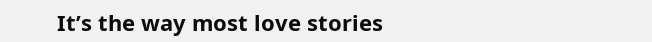It’s the way most love stories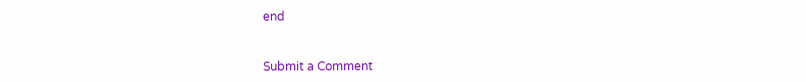end


Submit a Comment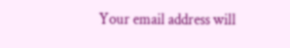Your email address will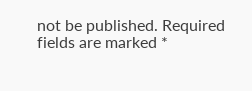not be published. Required fields are marked *